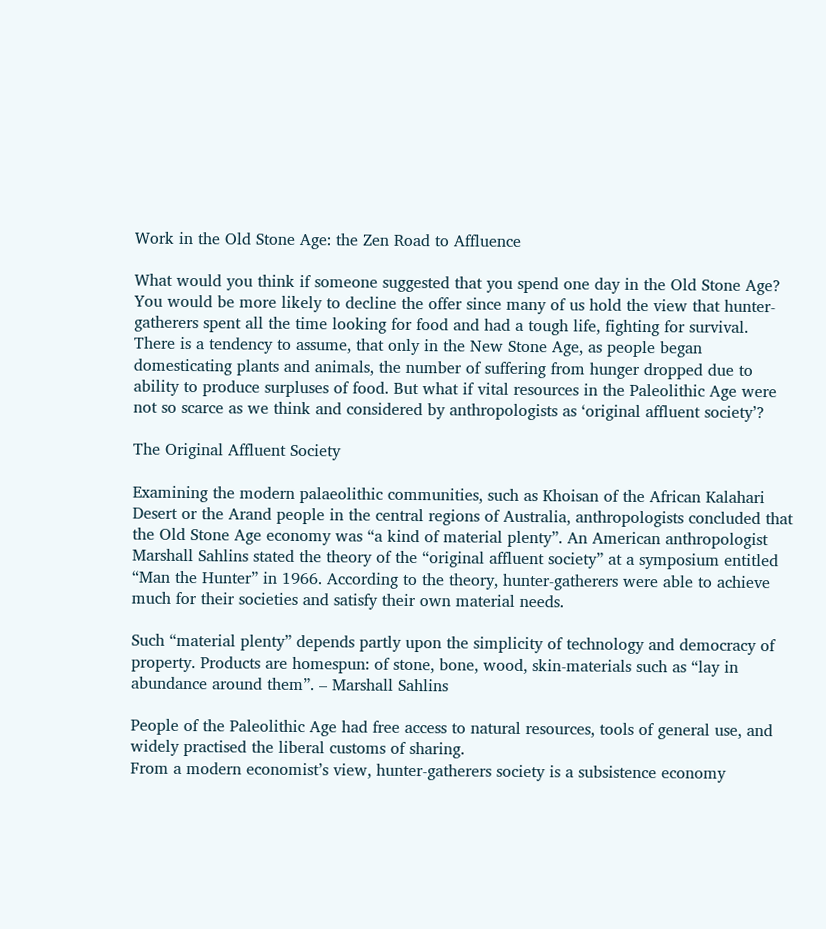Work in the Old Stone Age: the Zen Road to Affluence

What would you think if someone suggested that you spend one day in the Old Stone Age? You would be more likely to decline the offer since many of us hold the view that hunter-gatherers spent all the time looking for food and had a tough life, fighting for survival.
There is a tendency to assume, that only in the New Stone Age, as people began domesticating plants and animals, the number of suffering from hunger dropped due to ability to produce surpluses of food. But what if vital resources in the Paleolithic Age were not so scarce as we think and considered by anthropologists as ‘original affluent society’?

The Original Affluent Society

Examining the modern palaeolithic communities, such as Khoisan of the African Kalahari Desert or the Arand people in the central regions of Australia, anthropologists concluded that the Old Stone Age economy was “a kind of material plenty”. An American anthropologist Marshall Sahlins stated the theory of the “original affluent society” at a symposium entitled “Man the Hunter” in 1966. According to the theory, hunter-gatherers were able to achieve much for their societies and satisfy their own material needs.

Such “material plenty” depends partly upon the simplicity of technology and democracy of property. Products are homespun: of stone, bone, wood, skin-materials such as “lay in abundance around them”. – Marshall Sahlins

People of the Paleolithic Age had free access to natural resources, tools of general use, and widely practised the liberal customs of sharing.
From a modern economist’s view, hunter-gatherers society is a subsistence economy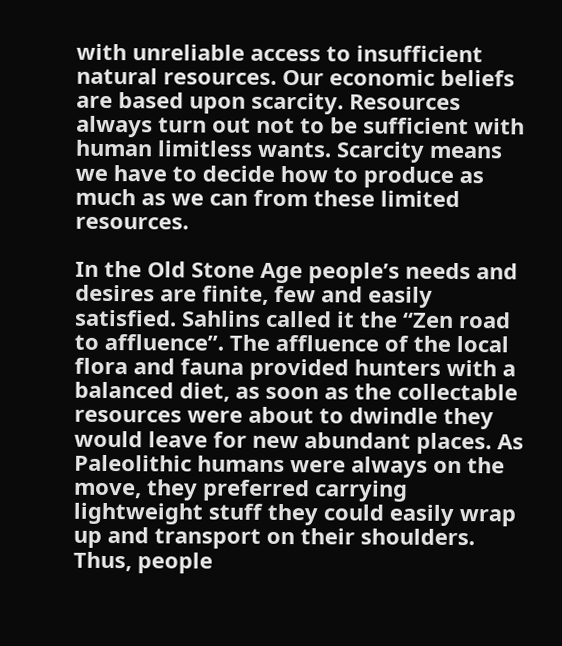with unreliable access to insufficient natural resources. Our economic beliefs are based upon scarcity. Resources always turn out not to be sufficient with human limitless wants. Scarcity means we have to decide how to produce as much as we can from these limited resources.

In the Old Stone Age people’s needs and desires are finite, few and easily satisfied. Sahlins called it the “Zen road to affluence”. The affluence of the local flora and fauna provided hunters with a balanced diet, as soon as the collectable resources were about to dwindle they would leave for new abundant places. As Paleolithic humans were always on the move, they preferred carrying lightweight stuff they could easily wrap up and transport on their shoulders. Thus, people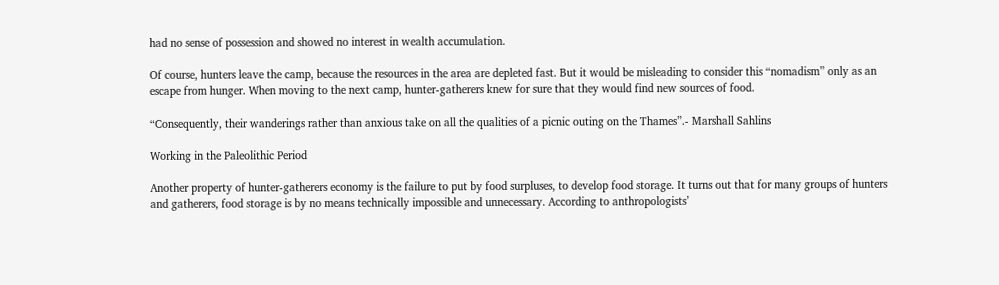had no sense of possession and showed no interest in wealth accumulation.

Of course, hunters leave the camp, because the resources in the area are depleted fast. But it would be misleading to consider this “nomadism” only as an escape from hunger. When moving to the next camp, hunter-gatherers knew for sure that they would find new sources of food.

“Consequently, their wanderings rather than anxious take on all the qualities of a picnic outing on the Thames”.- Marshall Sahlins

Working in the Paleolithic Period

Another property of hunter-gatherers economy is the failure to put by food surpluses, to develop food storage. It turns out that for many groups of hunters and gatherers, food storage is by no means technically impossible and unnecessary. According to anthropologists’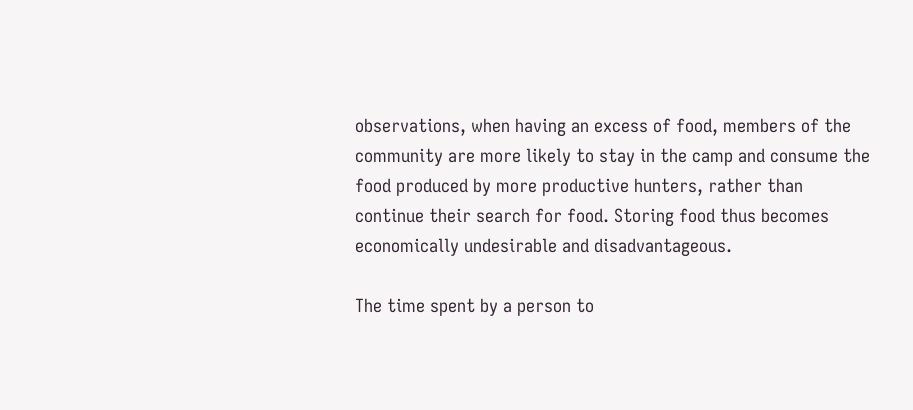observations, when having an excess of food, members of the community are more likely to stay in the camp and consume the food produced by more productive hunters, rather than continue their search for food. Storing food thus becomes economically undesirable and disadvantageous.

The time spent by a person to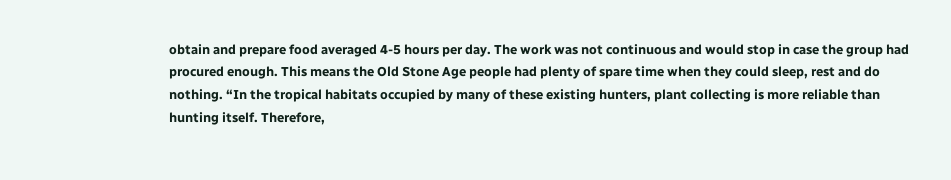obtain and prepare food averaged 4-5 hours per day. The work was not continuous and would stop in case the group had procured enough. This means the Old Stone Age people had plenty of spare time when they could sleep, rest and do nothing. “In the tropical habitats occupied by many of these existing hunters, plant collecting is more reliable than hunting itself. Therefore,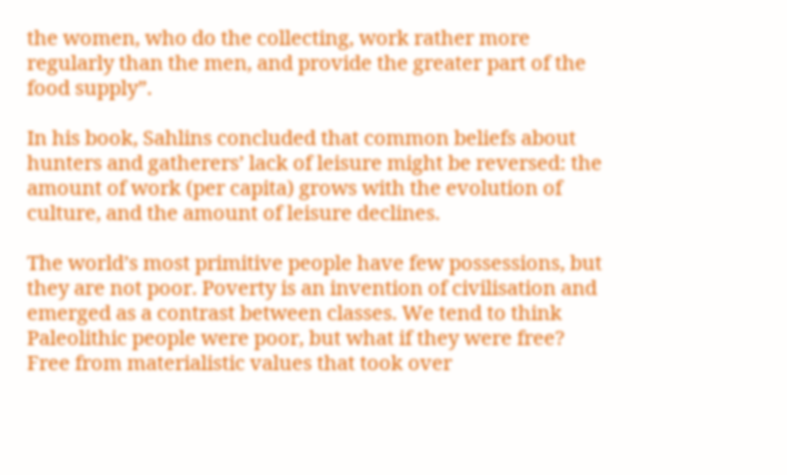the women, who do the collecting, work rather more regularly than the men, and provide the greater part of the food supply”.

In his book, Sahlins concluded that common beliefs about hunters and gatherers’ lack of leisure might be reversed: the amount of work (per capita) grows with the evolution of culture, and the amount of leisure declines.

The world’s most primitive people have few possessions, but they are not poor. Poverty is an invention of civilisation and emerged as a contrast between classes. We tend to think Paleolithic people were poor, but what if they were free? Free from materialistic values that took over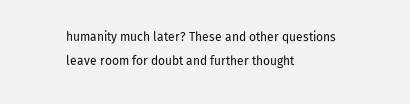humanity much later? These and other questions leave room for doubt and further thought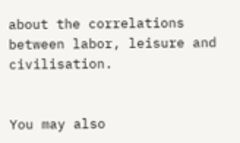about the correlations between labor, leisure and civilisation.


You may also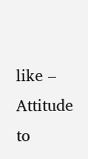like – Attitude to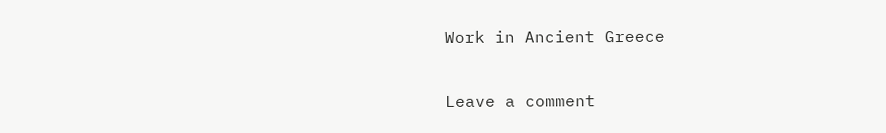Work in Ancient Greece

Leave a comment